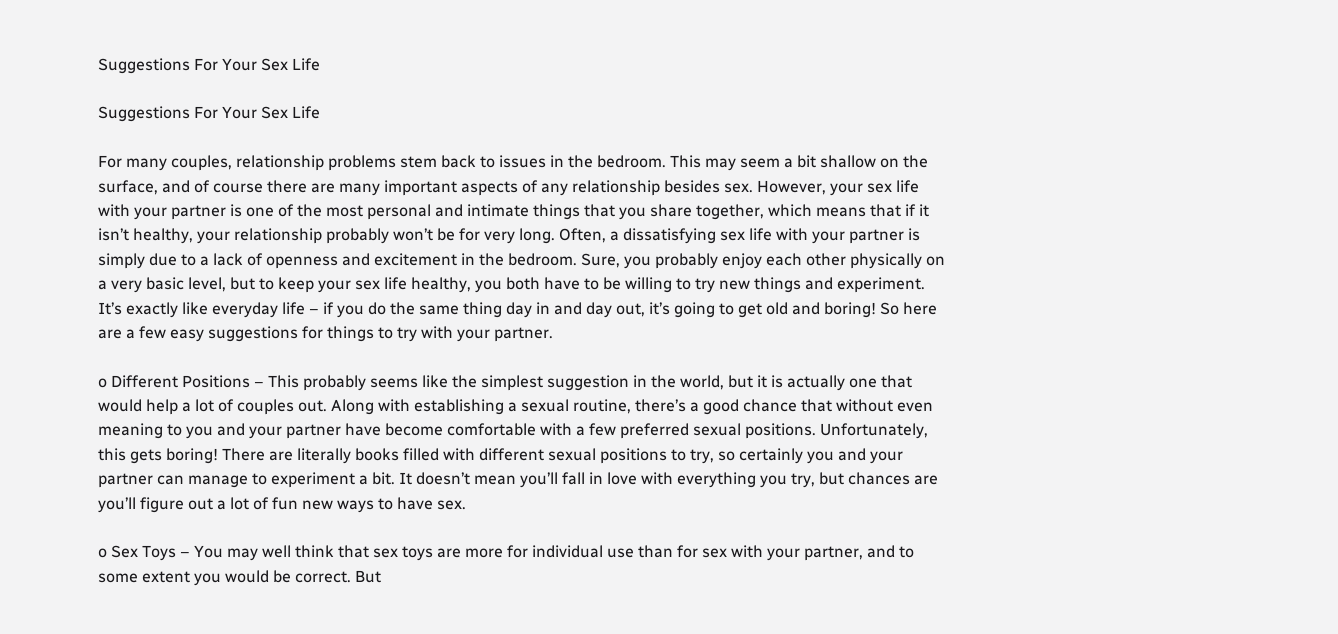Suggestions For Your Sex Life

Suggestions For Your Sex Life

For many couples, relationship problems stem back to issues in the bedroom. This may seem a bit shallow on the surface, and of course there are many important aspects of any relationship besides sex. However, your sex life with your partner is one of the most personal and intimate things that you share together, which means that if it isn’t healthy, your relationship probably won’t be for very long. Often, a dissatisfying sex life with your partner is simply due to a lack of openness and excitement in the bedroom. Sure, you probably enjoy each other physically on a very basic level, but to keep your sex life healthy, you both have to be willing to try new things and experiment. It’s exactly like everyday life – if you do the same thing day in and day out, it’s going to get old and boring! So here are a few easy suggestions for things to try with your partner.

o Different Positions – This probably seems like the simplest suggestion in the world, but it is actually one that would help a lot of couples out. Along with establishing a sexual routine, there’s a good chance that without even meaning to you and your partner have become comfortable with a few preferred sexual positions. Unfortunately, this gets boring! There are literally books filled with different sexual positions to try, so certainly you and your partner can manage to experiment a bit. It doesn’t mean you’ll fall in love with everything you try, but chances are you’ll figure out a lot of fun new ways to have sex.

o Sex Toys – You may well think that sex toys are more for individual use than for sex with your partner, and to some extent you would be correct. But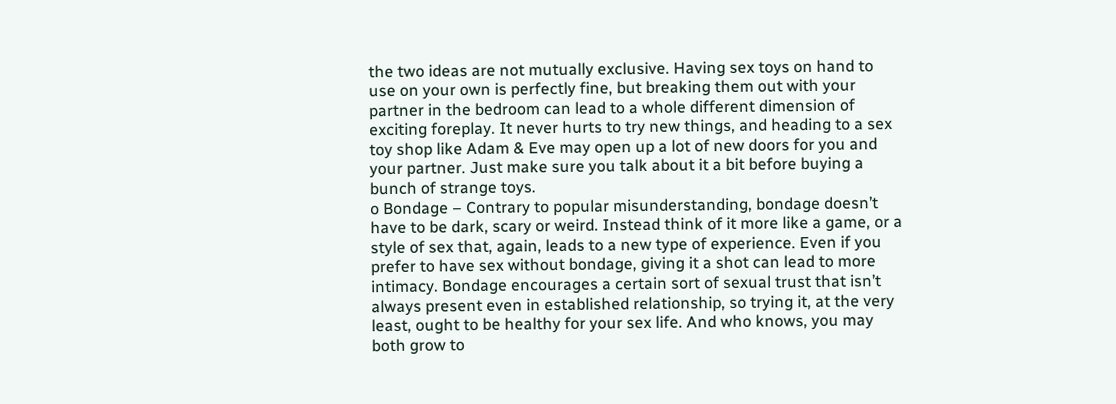the two ideas are not mutually exclusive. Having sex toys on hand to use on your own is perfectly fine, but breaking them out with your partner in the bedroom can lead to a whole different dimension of exciting foreplay. It never hurts to try new things, and heading to a sex toy shop like Adam & Eve may open up a lot of new doors for you and your partner. Just make sure you talk about it a bit before buying a bunch of strange toys.
o Bondage – Contrary to popular misunderstanding, bondage doesn’t have to be dark, scary or weird. Instead think of it more like a game, or a style of sex that, again, leads to a new type of experience. Even if you prefer to have sex without bondage, giving it a shot can lead to more intimacy. Bondage encourages a certain sort of sexual trust that isn’t always present even in established relationship, so trying it, at the very least, ought to be healthy for your sex life. And who knows, you may both grow to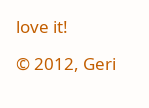love it!

© 2012, Geri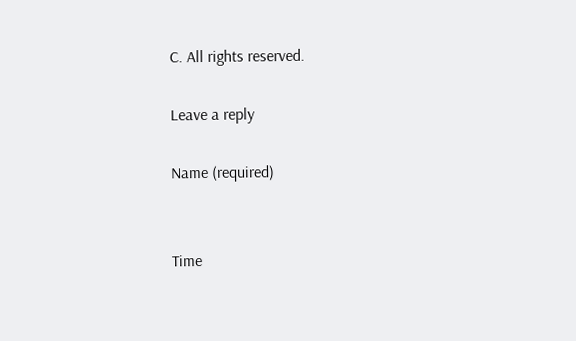C. All rights reserved.

Leave a reply

Name (required)


Time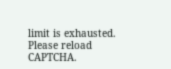limit is exhausted. Please reload CAPTCHA.